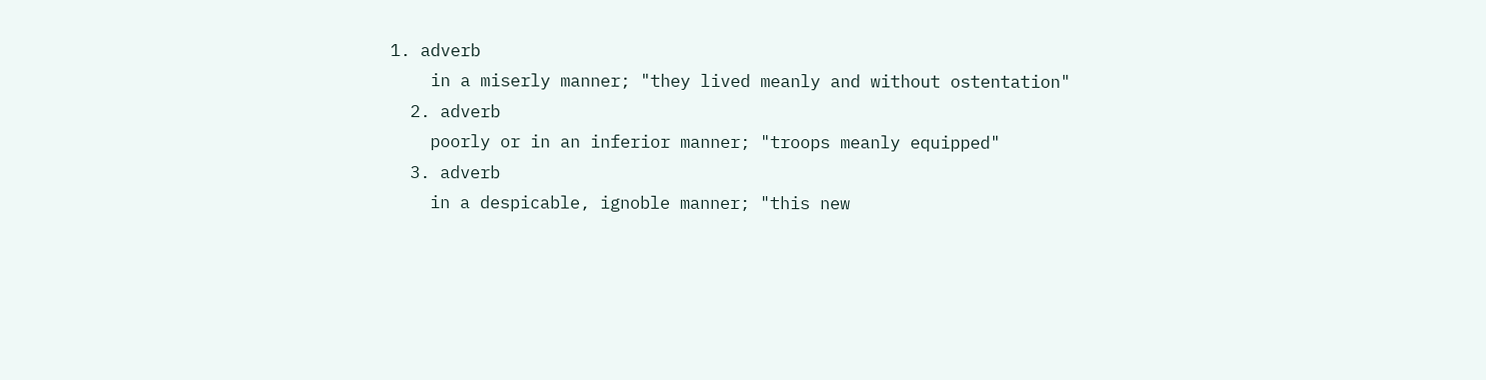1. adverb
    in a miserly manner; "they lived meanly and without ostentation"
  2. adverb
    poorly or in an inferior manner; "troops meanly equipped"
  3. adverb
    in a despicable, ignoble manner; "this new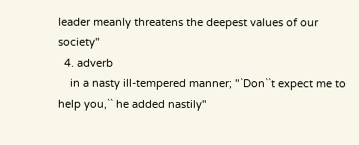leader meanly threatens the deepest values of our society"
  4. adverb
    in a nasty ill-tempered manner; "`Don``t expect me to help you,`` he added nastily"